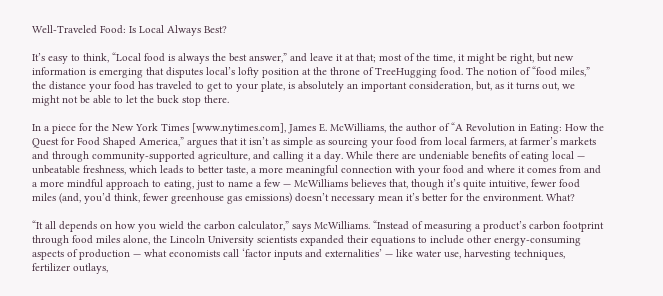Well-Traveled Food: Is Local Always Best?

It’s easy to think, “Local food is always the best answer,” and leave it at that; most of the time, it might be right, but new information is emerging that disputes local’s lofty position at the throne of TreeHugging food. The notion of “food miles,” the distance your food has traveled to get to your plate, is absolutely an important consideration, but, as it turns out, we might not be able to let the buck stop there.

In a piece for the New York Times [www.nytimes.com], James E. McWilliams, the author of “A Revolution in Eating: How the Quest for Food Shaped America,” argues that it isn’t as simple as sourcing your food from local farmers, at farmer’s markets and through community-supported agriculture, and calling it a day. While there are undeniable benefits of eating local — unbeatable freshness, which leads to better taste, a more meaningful connection with your food and where it comes from and a more mindful approach to eating, just to name a few — McWilliams believes that, though it’s quite intuitive, fewer food miles (and, you’d think, fewer greenhouse gas emissions) doesn’t necessary mean it’s better for the environment. What?

“It all depends on how you wield the carbon calculator,” says McWilliams. “Instead of measuring a product’s carbon footprint through food miles alone, the Lincoln University scientists expanded their equations to include other energy-consuming aspects of production — what economists call ‘factor inputs and externalities’ — like water use, harvesting techniques, fertilizer outlays,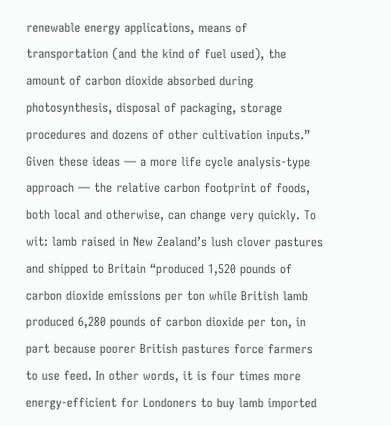renewable energy applications, means of transportation (and the kind of fuel used), the amount of carbon dioxide absorbed during photosynthesis, disposal of packaging, storage procedures and dozens of other cultivation inputs.” Given these ideas — a more life cycle analysis-type approach — the relative carbon footprint of foods, both local and otherwise, can change very quickly. To wit: lamb raised in New Zealand’s lush clover pastures and shipped to Britain “produced 1,520 pounds of carbon dioxide emissions per ton while British lamb produced 6,280 pounds of carbon dioxide per ton, in part because poorer British pastures force farmers to use feed. In other words, it is four times more energy-efficient for Londoners to buy lamb imported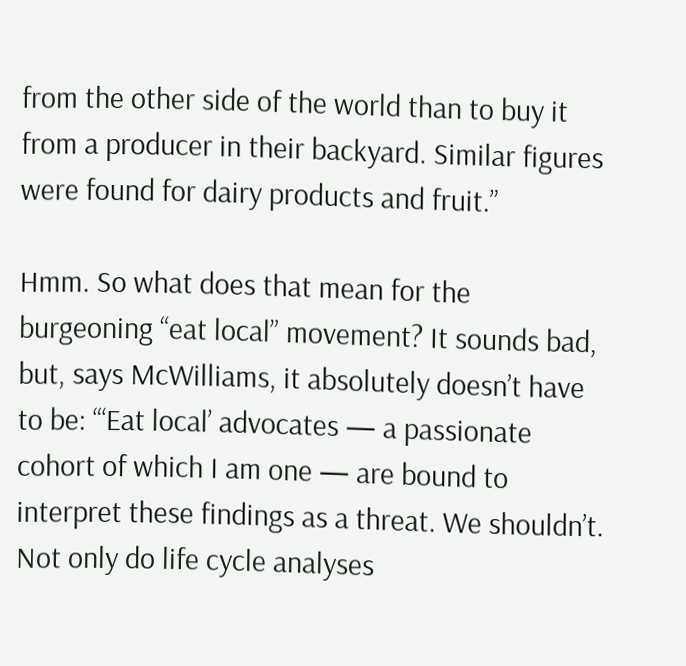from the other side of the world than to buy it from a producer in their backyard. Similar figures were found for dairy products and fruit.”

Hmm. So what does that mean for the burgeoning “eat local” movement? It sounds bad, but, says McWilliams, it absolutely doesn’t have to be: “‘Eat local’ advocates — a passionate cohort of which I am one — are bound to interpret these findings as a threat. We shouldn’t. Not only do life cycle analyses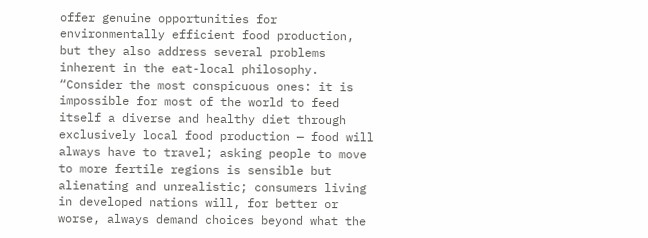offer genuine opportunities for environmentally efficient food production, but they also address several problems inherent in the eat-local philosophy.
“Consider the most conspicuous ones: it is impossible for most of the world to feed itself a diverse and healthy diet through exclusively local food production — food will always have to travel; asking people to move to more fertile regions is sensible but alienating and unrealistic; consumers living in developed nations will, for better or worse, always demand choices beyond what the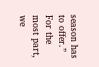season has to offer.”
For the most part, we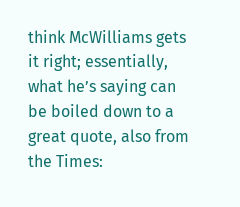think McWilliams gets it right; essentially, what he’s saying can be boiled down to a great quote, also from the Times: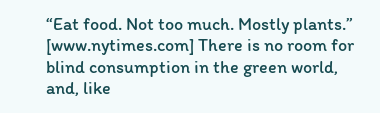“Eat food. Not too much. Mostly plants.” [www.nytimes.com] There is no room for blind consumption in the green world, and, like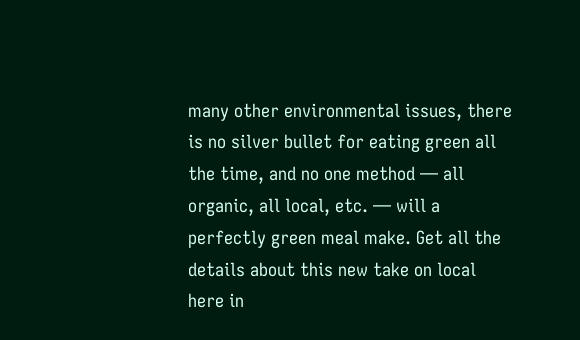many other environmental issues, there is no silver bullet for eating green all the time, and no one method — all organic, all local, etc. — will a perfectly green meal make. Get all the details about this new take on local here in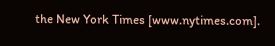the New York Times [www.nytimes.com].